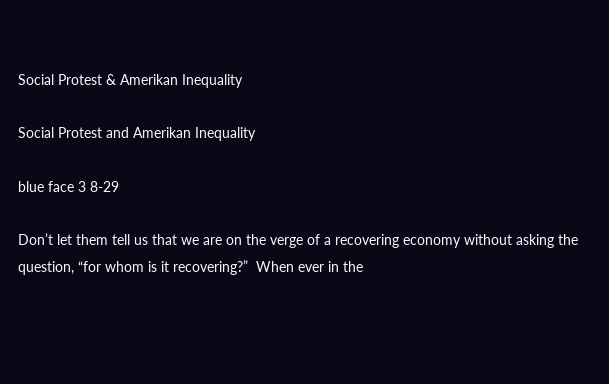Social Protest & Amerikan Inequality

Social Protest and Amerikan Inequality

blue face 3 8-29

Don’t let them tell us that we are on the verge of a recovering economy without asking the question, “for whom is it recovering?”  When ever in the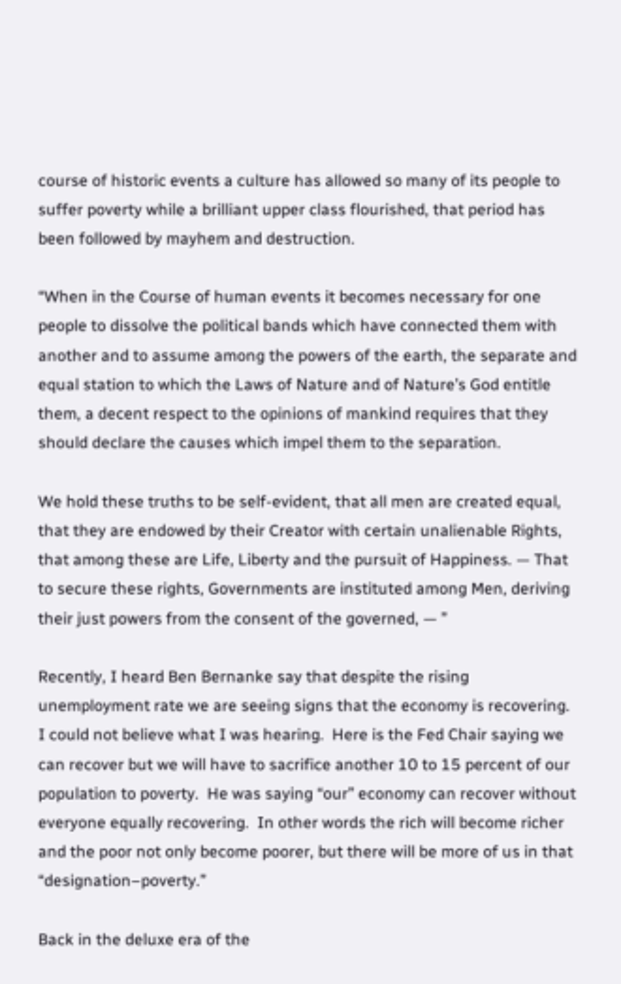course of historic events a culture has allowed so many of its people to suffer poverty while a brilliant upper class flourished, that period has been followed by mayhem and destruction.

“When in the Course of human events it becomes necessary for one people to dissolve the political bands which have connected them with another and to assume among the powers of the earth, the separate and equal station to which the Laws of Nature and of Nature’s God entitle them, a decent respect to the opinions of mankind requires that they should declare the causes which impel them to the separation.

We hold these truths to be self-evident, that all men are created equal, that they are endowed by their Creator with certain unalienable Rights, that among these are Life, Liberty and the pursuit of Happiness. — That to secure these rights, Governments are instituted among Men, deriving their just powers from the consent of the governed, — ”

Recently, I heard Ben Bernanke say that despite the rising unemployment rate we are seeing signs that the economy is recovering.  I could not believe what I was hearing.  Here is the Fed Chair saying we can recover but we will have to sacrifice another 10 to 15 percent of our population to poverty.  He was saying “our” economy can recover without everyone equally recovering.  In other words the rich will become richer and the poor not only become poorer, but there will be more of us in that “designation–poverty.”

Back in the deluxe era of the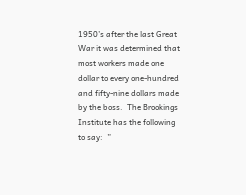1950’s after the last Great War it was determined that most workers made one dollar to every one-hundred and fifty-nine dollars made by the boss.  The Brookings Institute has the following to say:  ”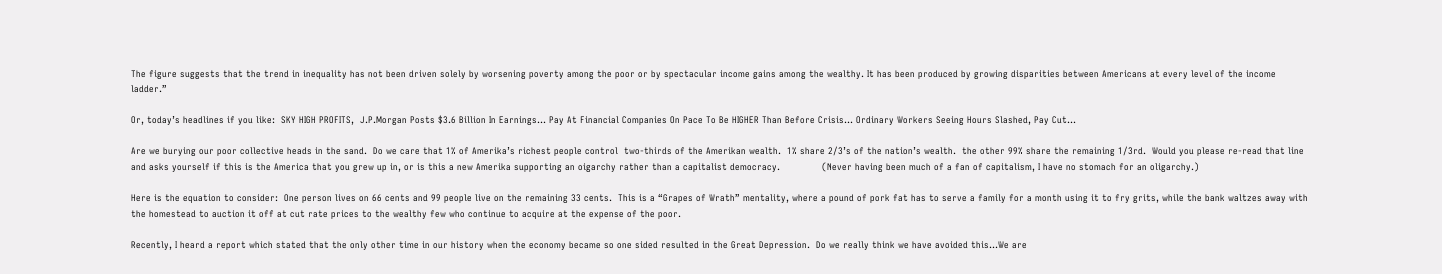The figure suggests that the trend in inequality has not been driven solely by worsening poverty among the poor or by spectacular income gains among the wealthy. It has been produced by growing disparities between Americans at every level of the income ladder.”

Or, today’s headlines if you like:  SKY HIGH PROFITS,  J.P.Morgan Posts $3.6 Billion In Earnings… Pay At Financial Companies On Pace To Be HIGHER Than Before Crisis… Ordinary Workers Seeing Hours Slashed, Pay Cut…

Are we burying our poor collective heads in the sand.  Do we care that 1% of Amerika’s richest people control  two-thirds of the Amerikan wealth.  1% share 2/3’s of the nation’s wealth.  the other 99% share the remaining 1/3rd.  Would you please re-read that line and asks yourself if this is the America that you grew up in, or is this a new Amerika supporting an oigarchy rather than a capitalist democracy.              (Never having been much of a fan of capitalism, I have no stomach for an oligarchy.)

Here is the equation to consider:  One person lives on 66 cents and 99 people live on the remaining 33 cents.  This is a “Grapes of Wrath” mentality, where a pound of pork fat has to serve a family for a month using it to fry grits, while the bank waltzes away with the homestead to auction it off at cut rate prices to the wealthy few who continue to acquire at the expense of the poor.

Recently, I heard a report which stated that the only other time in our history when the economy became so one sided resulted in the Great Depression.  Do we really think we have avoided this…We are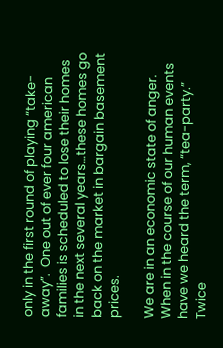only in the first round of playing “take-away”.  One out of ever four american families is scheduled to lose their homes in the next several years…these homes go back on the market in bargain basement prices.

We are in an economic state of anger.  When in the course of our human events have we heard the term, “tea-party.”  Twice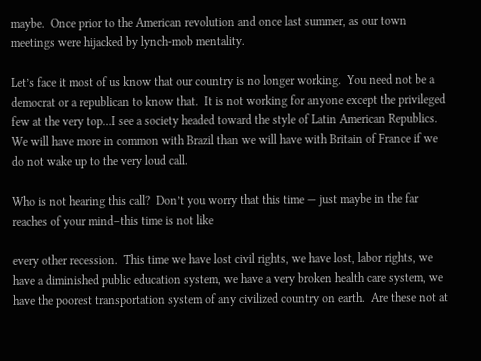maybe.  Once prior to the American revolution and once last summer, as our town meetings were hijacked by lynch-mob mentality.

Let’s face it most of us know that our country is no longer working.  You need not be a democrat or a republican to know that.  It is not working for anyone except the privileged  few at the very top…I see a society headed toward the style of Latin American Republics.  We will have more in common with Brazil than we will have with Britain of France if we do not wake up to the very loud call.

Who is not hearing this call?  Don’t you worry that this time — just maybe in the far reaches of your mind–this time is not like

every other recession.  This time we have lost civil rights, we have lost, labor rights, we have a diminished public education system, we have a very broken health care system, we have the poorest transportation system of any civilized country on earth.  Are these not at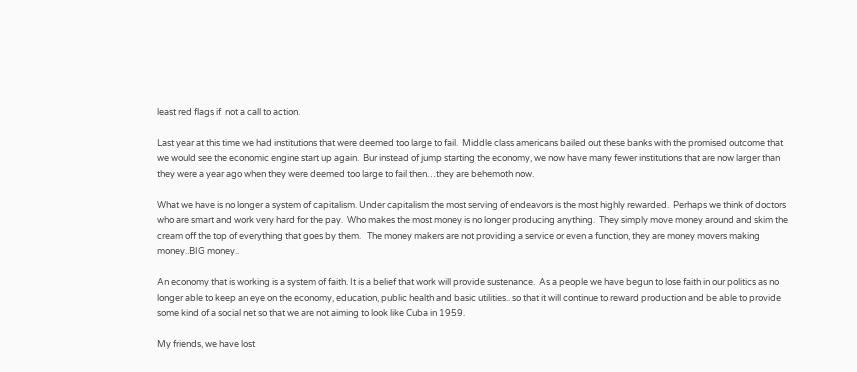least red flags if  not a call to action.

Last year at this time we had institutions that were deemed too large to fail.  Middle class americans bailed out these banks with the promised outcome that we would see the economic engine start up again.  Bur instead of jump starting the economy, we now have many fewer institutions that are now larger than they were a year ago when they were deemed too large to fail then…they are behemoth now.

What we have is no longer a system of capitalism. Under capitalism the most serving of endeavors is the most highly rewarded.  Perhaps we think of doctors who are smart and work very hard for the pay.  Who makes the most money is no longer producing anything.  They simply move money around and skim the cream off the top of everything that goes by them.   The money makers are not providing a service or even a function, they are money movers making money..BIG money..

An economy that is working is a system of faith. It is a belief that work will provide sustenance.  As a people we have begun to lose faith in our politics as no longer able to keep an eye on the economy, education, public health and basic utilities.. so that it will continue to reward production and be able to provide some kind of a social net so that we are not aiming to look like Cuba in 1959.

My friends, we have lost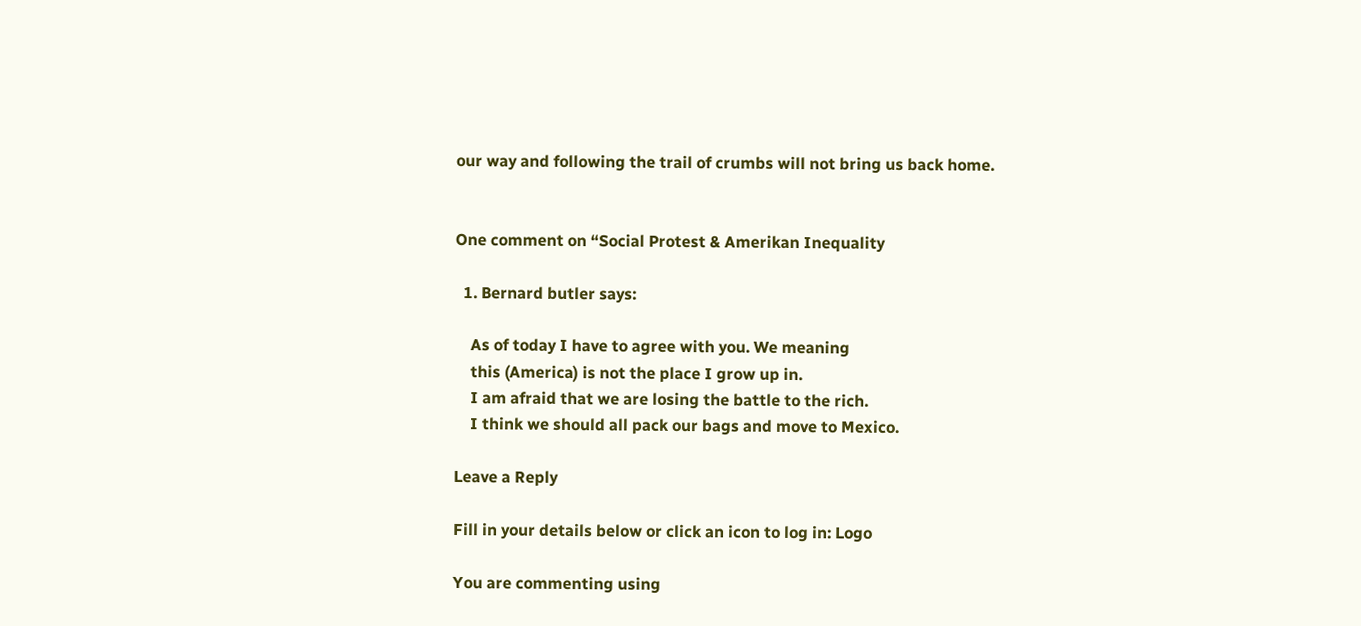our way and following the trail of crumbs will not bring us back home.


One comment on “Social Protest & Amerikan Inequality

  1. Bernard butler says:

    As of today I have to agree with you. We meaning
    this (America) is not the place I grow up in.
    I am afraid that we are losing the battle to the rich.
    I think we should all pack our bags and move to Mexico.

Leave a Reply

Fill in your details below or click an icon to log in: Logo

You are commenting using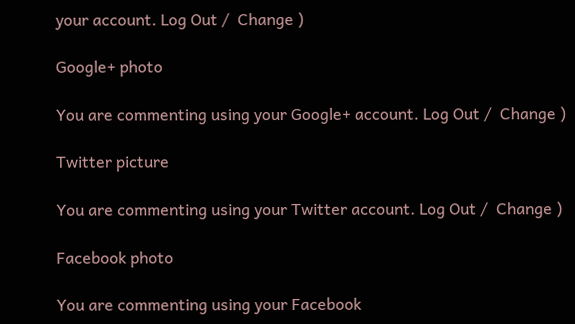your account. Log Out /  Change )

Google+ photo

You are commenting using your Google+ account. Log Out /  Change )

Twitter picture

You are commenting using your Twitter account. Log Out /  Change )

Facebook photo

You are commenting using your Facebook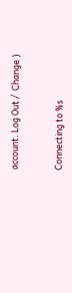account. Log Out /  Change )


Connecting to %s